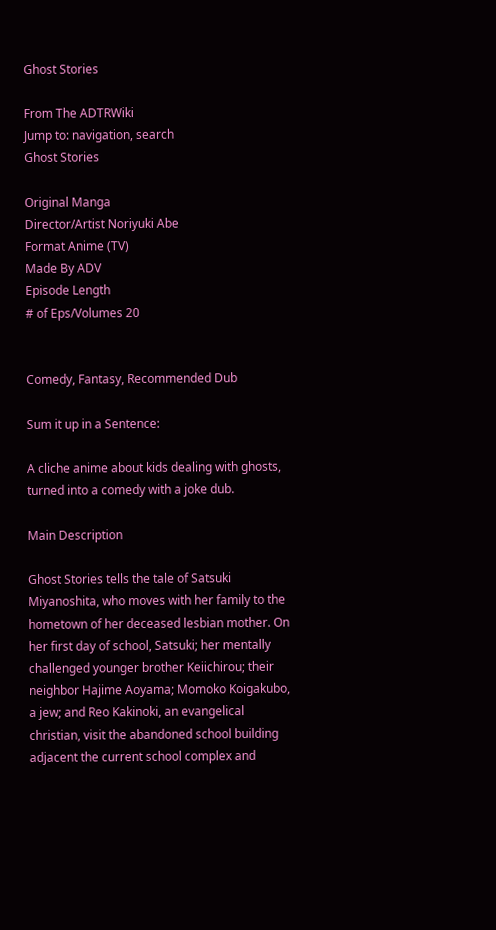Ghost Stories

From The ADTRWiki
Jump to: navigation, search
Ghost Stories

Original Manga
Director/Artist Noriyuki Abe
Format Anime (TV)
Made By ADV
Episode Length
# of Eps/Volumes 20


Comedy, Fantasy, Recommended Dub

Sum it up in a Sentence:

A cliche anime about kids dealing with ghosts, turned into a comedy with a joke dub.

Main Description

Ghost Stories tells the tale of Satsuki Miyanoshita, who moves with her family to the hometown of her deceased lesbian mother. On her first day of school, Satsuki; her mentally challenged younger brother Keiichirou; their neighbor Hajime Aoyama; Momoko Koigakubo, a jew; and Reo Kakinoki, an evangelical christian, visit the abandoned school building adjacent the current school complex and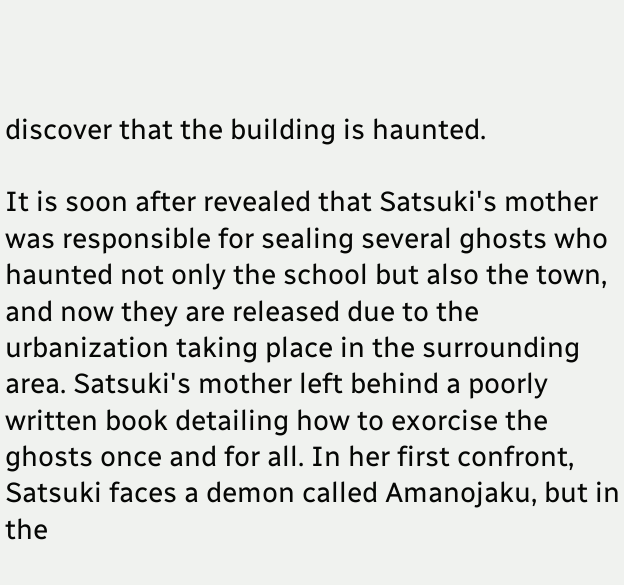discover that the building is haunted.

It is soon after revealed that Satsuki's mother was responsible for sealing several ghosts who haunted not only the school but also the town, and now they are released due to the urbanization taking place in the surrounding area. Satsuki's mother left behind a poorly written book detailing how to exorcise the ghosts once and for all. In her first confront, Satsuki faces a demon called Amanojaku, but in the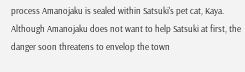process Amanojaku is sealed within Satsuki's pet cat, Kaya. Although Amanojaku does not want to help Satsuki at first, the danger soon threatens to envelop the town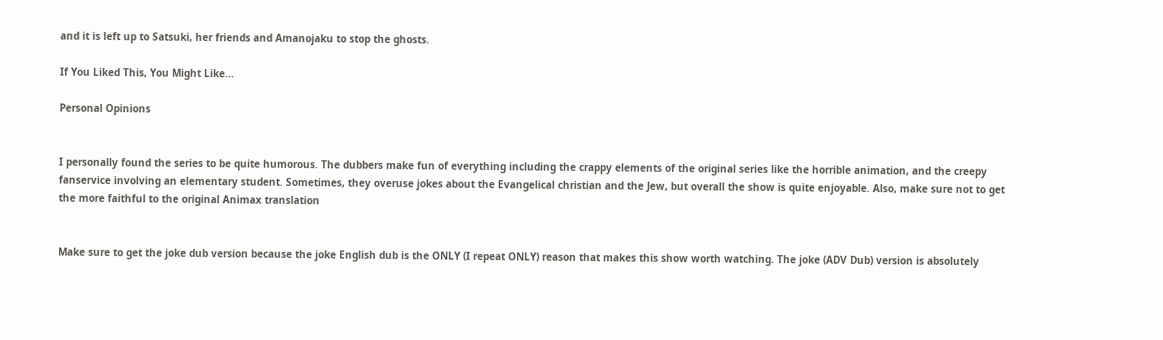and it is left up to Satsuki, her friends and Amanojaku to stop the ghosts.

If You Liked This, You Might Like...

Personal Opinions


I personally found the series to be quite humorous. The dubbers make fun of everything including the crappy elements of the original series like the horrible animation, and the creepy fanservice involving an elementary student. Sometimes, they overuse jokes about the Evangelical christian and the Jew, but overall the show is quite enjoyable. Also, make sure not to get the more faithful to the original Animax translation


Make sure to get the joke dub version because the joke English dub is the ONLY (I repeat ONLY) reason that makes this show worth watching. The joke (ADV Dub) version is absolutely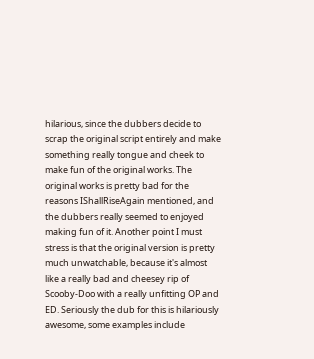hilarious, since the dubbers decide to scrap the original script entirely and make something really tongue and cheek to make fun of the original works. The original works is pretty bad for the reasons IShallRiseAgain mentioned, and the dubbers really seemed to enjoyed making fun of it. Another point I must stress is that the original version is pretty much unwatchable, because it's almost like a really bad and cheesey rip of Scooby-Doo with a really unfitting OP and ED. Seriously the dub for this is hilariously awesome, some examples include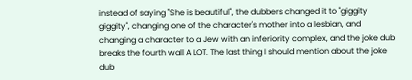instead of saying "She is beautiful", the dubbers changed it to "giggity giggity", changing one of the character's mother into a lesbian, and changing a character to a Jew with an inferiority complex, and the joke dub breaks the fourth wall A LOT. The last thing I should mention about the joke dub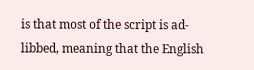is that most of the script is ad-libbed, meaning that the English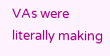VAs were literally making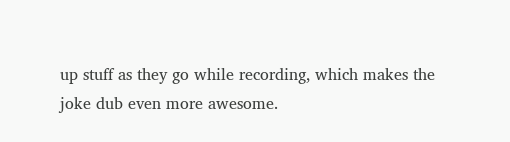up stuff as they go while recording, which makes the joke dub even more awesome.